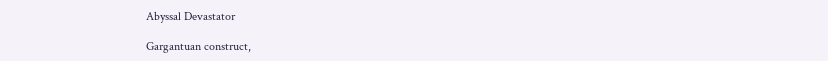Abyssal Devastator

Gargantuan construct,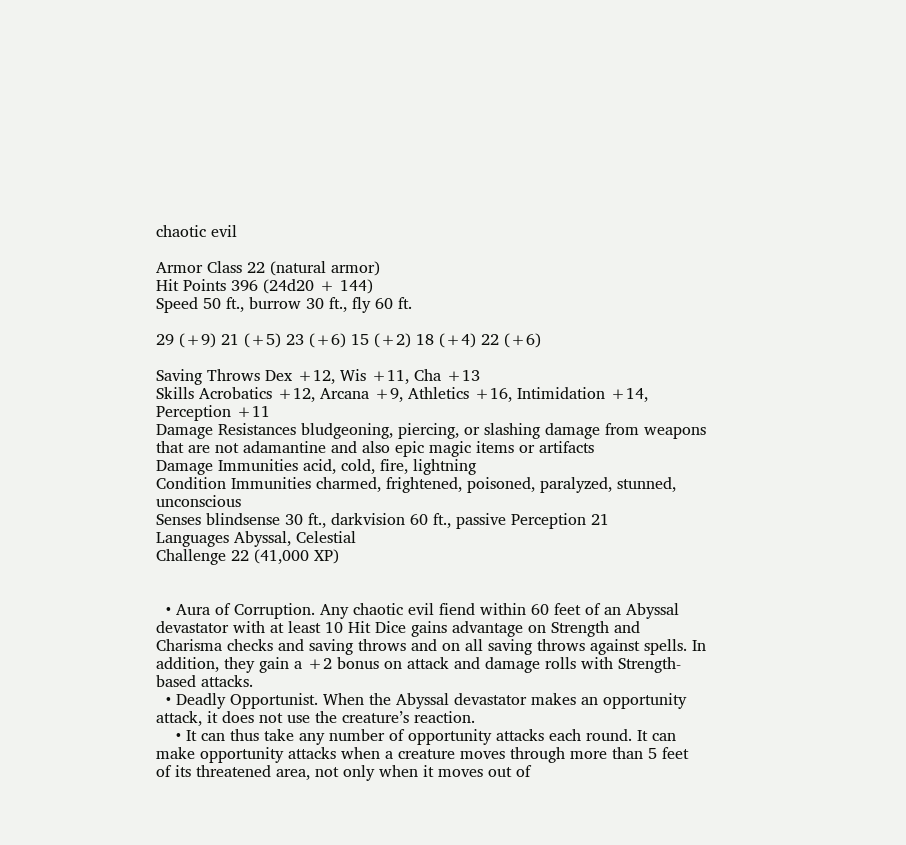chaotic evil

Armor Class 22 (natural armor)
Hit Points 396 (24d20 + 144)
Speed 50 ft., burrow 30 ft., fly 60 ft.

29 (+9) 21 (+5) 23 (+6) 15 (+2) 18 (+4) 22 (+6)

Saving Throws Dex +12, Wis +11, Cha +13
Skills Acrobatics +12, Arcana +9, Athletics +16, Intimidation +14, Perception +11
Damage Resistances bludgeoning, piercing, or slashing damage from weapons that are not adamantine and also epic magic items or artifacts
Damage Immunities acid, cold, fire, lightning
Condition Immunities charmed, frightened, poisoned, paralyzed, stunned, unconscious
Senses blindsense 30 ft., darkvision 60 ft., passive Perception 21
Languages Abyssal, Celestial
Challenge 22 (41,000 XP)


  • Aura of Corruption. Any chaotic evil fiend within 60 feet of an Abyssal devastator with at least 10 Hit Dice gains advantage on Strength and Charisma checks and saving throws and on all saving throws against spells. In addition, they gain a +2 bonus on attack and damage rolls with Strength-based attacks.
  • Deadly Opportunist. When the Abyssal devastator makes an opportunity attack, it does not use the creature’s reaction.
    • It can thus take any number of opportunity attacks each round. It can make opportunity attacks when a creature moves through more than 5 feet of its threatened area, not only when it moves out of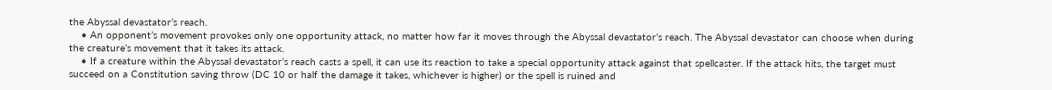the Abyssal devastator’s reach.
    • An opponent’s movement provokes only one opportunity attack, no matter how far it moves through the Abyssal devastator’s reach. The Abyssal devastator can choose when during the creature’s movement that it takes its attack.
    • If a creature within the Abyssal devastator’s reach casts a spell, it can use its reaction to take a special opportunity attack against that spellcaster. If the attack hits, the target must succeed on a Constitution saving throw (DC 10 or half the damage it takes, whichever is higher) or the spell is ruined and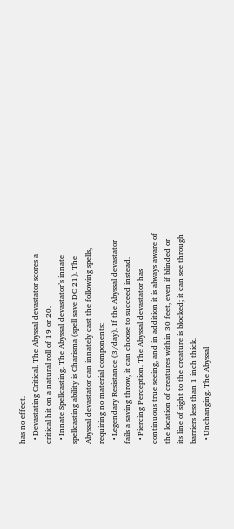has no effect.
  • Devastating Critical. The Abyssal devastator scores a critical hit on a natural roll of 19 or 20.
  • Innate Spellcasting. The Abyssal devastator’s innate spellcasting ability is Charisma (spell save DC 21). The Abyssal devastator can innately cast the following spells, requiring no material components:
  • Legendary Resistance (3/day). If the Abyssal devastator fails a saving throw, it can choose to succeed instead.
  • Piercing Perception. The Abyssal devastator has continuous true seeing, and in addition it is always aware of the location of creatures within 30 feet, even if blinded or its line of sight to the creature is blocked; it can see through barriers less than 1 inch thick.
  • Unchanging. The Abyssal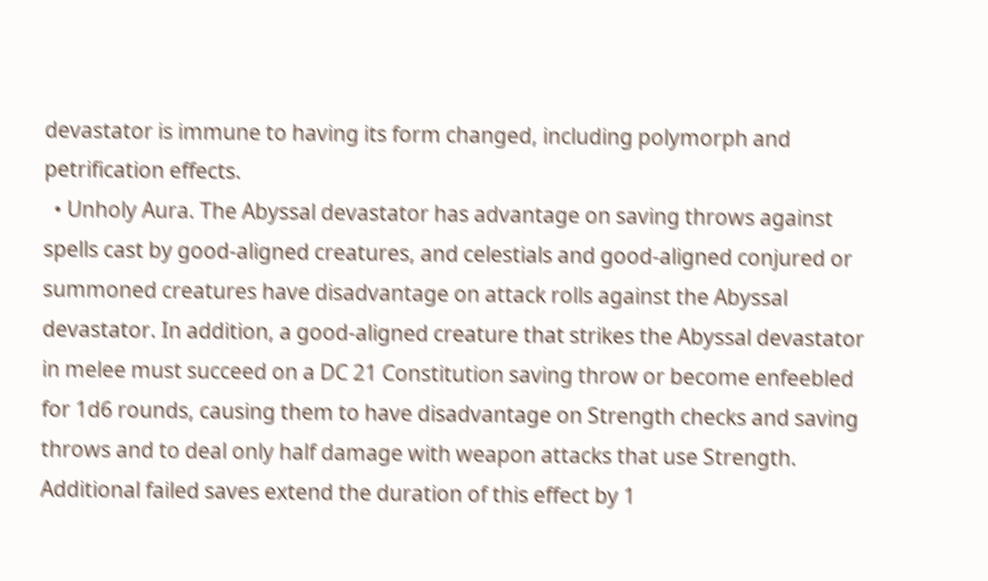devastator is immune to having its form changed, including polymorph and petrification effects.
  • Unholy Aura. The Abyssal devastator has advantage on saving throws against spells cast by good-aligned creatures, and celestials and good-aligned conjured or summoned creatures have disadvantage on attack rolls against the Abyssal devastator. In addition, a good-aligned creature that strikes the Abyssal devastator in melee must succeed on a DC 21 Constitution saving throw or become enfeebled for 1d6 rounds, causing them to have disadvantage on Strength checks and saving throws and to deal only half damage with weapon attacks that use Strength. Additional failed saves extend the duration of this effect by 1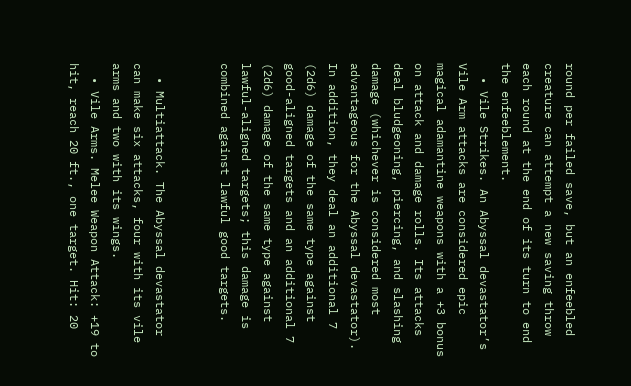round per failed save, but an enfeebled creature can attempt a new saving throw each round at the end of its turn to end the enfeeblement.
  • Vile Strikes. An Abyssal devastator’s Vile Arm attacks are considered epic magical adamantine weapons with a +3 bonus on attack and damage rolls. Its attacks deal bludgeoning, piercing, and slashing damage (whichever is considered most advantageous for the Abyssal devastator). In addition, they deal an additional 7 (2d6) damage of the same type against good-aligned targets and an additional 7 (2d6) damage of the same type against lawful-aligned targets; this damage is combined against lawful good targets.


  • Multiattack. The Abyssal devastator can make six attacks, four with its vile arms and two with its wings.
  • Vile Arms. Melee Weapon Attack: +19 to hit, reach 20 ft., one target. Hit: 20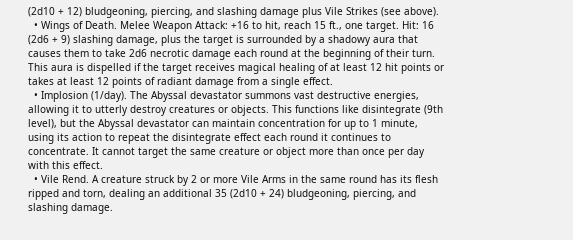(2d10 + 12) bludgeoning, piercing, and slashing damage plus Vile Strikes (see above).
  • Wings of Death. Melee Weapon Attack: +16 to hit, reach 15 ft., one target. Hit: 16 (2d6 + 9) slashing damage, plus the target is surrounded by a shadowy aura that causes them to take 2d6 necrotic damage each round at the beginning of their turn. This aura is dispelled if the target receives magical healing of at least 12 hit points or takes at least 12 points of radiant damage from a single effect.
  • Implosion (1/day). The Abyssal devastator summons vast destructive energies, allowing it to utterly destroy creatures or objects. This functions like disintegrate (9th level), but the Abyssal devastator can maintain concentration for up to 1 minute, using its action to repeat the disintegrate effect each round it continues to concentrate. It cannot target the same creature or object more than once per day with this effect.
  • Vile Rend. A creature struck by 2 or more Vile Arms in the same round has its flesh ripped and torn, dealing an additional 35 (2d10 + 24) bludgeoning, piercing, and slashing damage.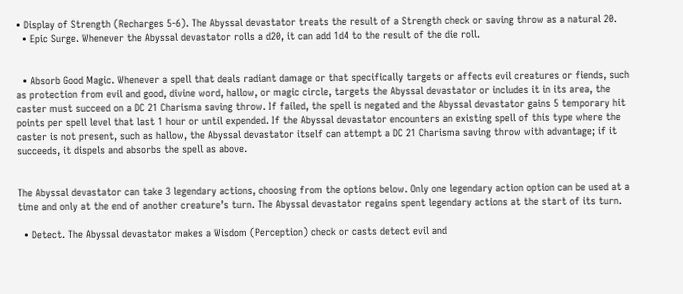• Display of Strength (Recharges 5-6). The Abyssal devastator treats the result of a Strength check or saving throw as a natural 20.
  • Epic Surge. Whenever the Abyssal devastator rolls a d20, it can add 1d4 to the result of the die roll.


  • Absorb Good Magic. Whenever a spell that deals radiant damage or that specifically targets or affects evil creatures or fiends, such as protection from evil and good, divine word, hallow, or magic circle, targets the Abyssal devastator or includes it in its area, the caster must succeed on a DC 21 Charisma saving throw. If failed, the spell is negated and the Abyssal devastator gains 5 temporary hit points per spell level that last 1 hour or until expended. If the Abyssal devastator encounters an existing spell of this type where the caster is not present, such as hallow, the Abyssal devastator itself can attempt a DC 21 Charisma saving throw with advantage; if it succeeds, it dispels and absorbs the spell as above.


The Abyssal devastator can take 3 legendary actions, choosing from the options below. Only one legendary action option can be used at a time and only at the end of another creature’s turn. The Abyssal devastator regains spent legendary actions at the start of its turn.

  • Detect. The Abyssal devastator makes a Wisdom (Perception) check or casts detect evil and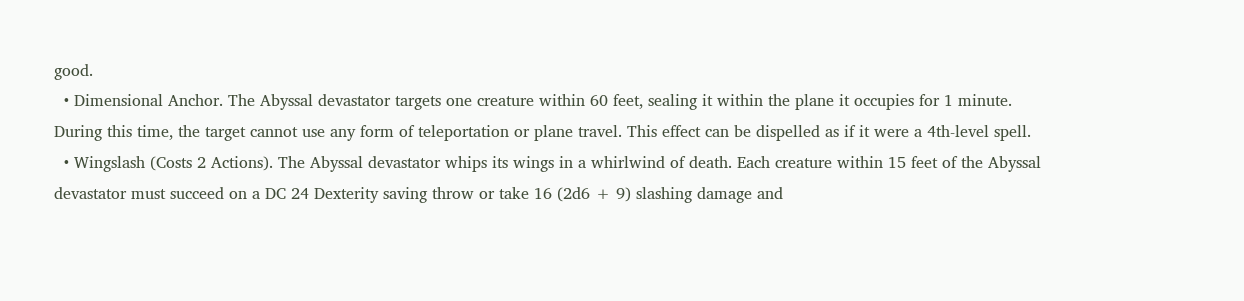good.
  • Dimensional Anchor. The Abyssal devastator targets one creature within 60 feet, sealing it within the plane it occupies for 1 minute. During this time, the target cannot use any form of teleportation or plane travel. This effect can be dispelled as if it were a 4th-level spell.
  • Wingslash (Costs 2 Actions). The Abyssal devastator whips its wings in a whirlwind of death. Each creature within 15 feet of the Abyssal devastator must succeed on a DC 24 Dexterity saving throw or take 16 (2d6 + 9) slashing damage and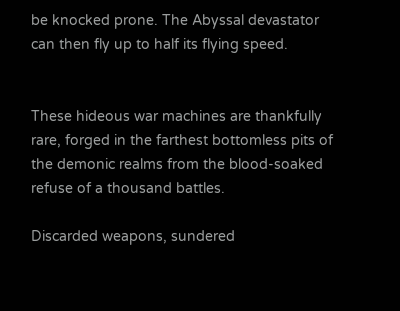be knocked prone. The Abyssal devastator can then fly up to half its flying speed.


These hideous war machines are thankfully rare, forged in the farthest bottomless pits of the demonic realms from the blood-soaked refuse of a thousand battles.

Discarded weapons, sundered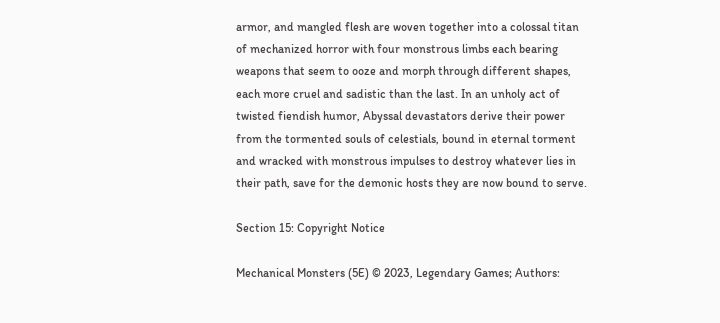armor, and mangled flesh are woven together into a colossal titan of mechanized horror with four monstrous limbs each bearing weapons that seem to ooze and morph through different shapes, each more cruel and sadistic than the last. In an unholy act of twisted fiendish humor, Abyssal devastators derive their power from the tormented souls of celestials, bound in eternal torment and wracked with monstrous impulses to destroy whatever lies in their path, save for the demonic hosts they are now bound to serve.

Section 15: Copyright Notice

Mechanical Monsters (5E) © 2023, Legendary Games; Authors: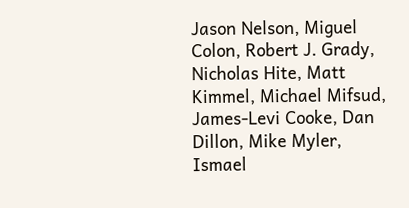Jason Nelson, Miguel Colon, Robert J. Grady, Nicholas Hite, Matt Kimmel, Michael Mifsud, James-Levi Cooke, Dan Dillon, Mike Myler, Ismael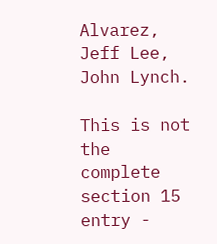Alvarez, Jeff Lee, John Lynch.

This is not the complete section 15 entry -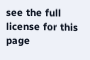see the full license for this page